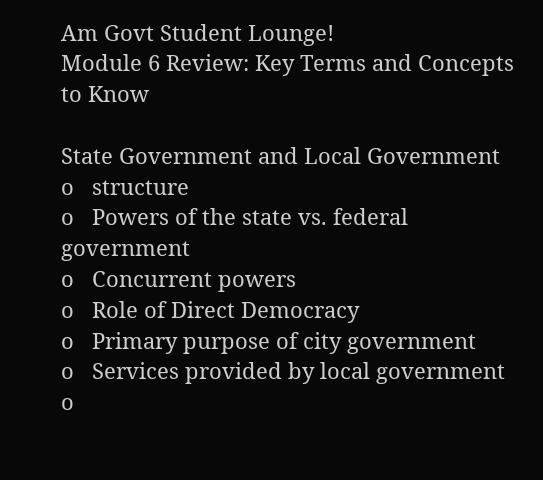Am Govt Student Lounge!
Module 6 Review: Key Terms and Concepts to Know

State Government and Local Government
o   structure
o   Powers of the state vs. federal government
o   Concurrent powers
o   Role of Direct Democracy
o   Primary purpose of city government
o   Services provided by local government
o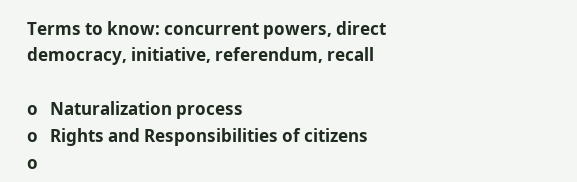Terms to know: concurrent powers, direct democracy, initiative, referendum, recall

o   Naturalization process
o   Rights and Responsibilities of citizens
o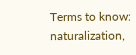Terms to know: naturalization,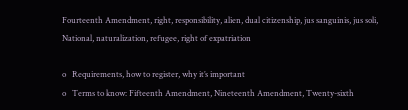Fourteenth Amendment, right, responsibility, alien, dual citizenship, jus sanguinis, jus soli,  National, naturalization, refugee, right of expatriation

o   Requirements, how to register, why it’s important
o   Terms to know: Fifteenth Amendment, Nineteenth Amendment, Twenty-sixth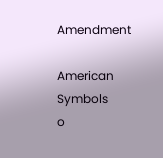Amendment

American Symbols
o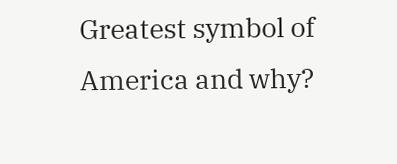Greatest symbol of America and why?